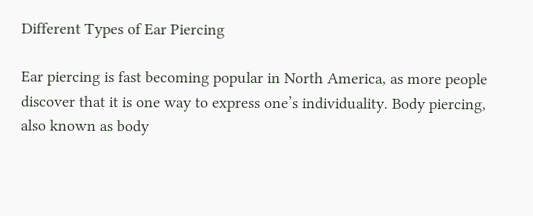Different Types of Ear Piercing

Ear piercing is fast becoming popular in North America, as more people discover that it is one way to express one’s individuality. Body piercing, also known as body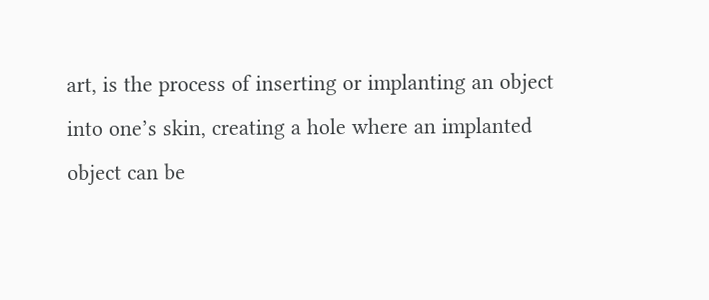art, is the process of inserting or implanting an object into one’s skin, creating a hole where an implanted object can be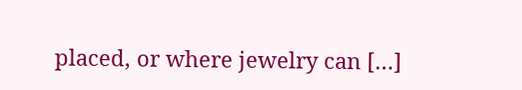placed, or where jewelry can […]